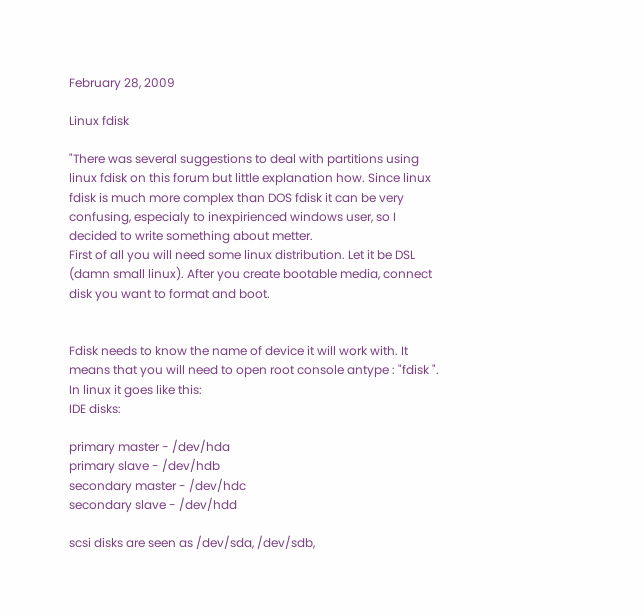February 28, 2009

Linux fdisk

"There was several suggestions to deal with partitions using linux fdisk on this forum but little explanation how. Since linux fdisk is much more complex than DOS fdisk it can be very confusing, especialy to inexpirienced windows user, so I decided to write something about metter.
First of all you will need some linux distribution. Let it be DSL (damn small linux). After you create bootable media, connect disk you want to format and boot.


Fdisk needs to know the name of device it will work with. It means that you will need to open root console antype : "fdisk ". In linux it goes like this:
IDE disks:

primary master - /dev/hda
primary slave - /dev/hdb
secondary master - /dev/hdc
secondary slave - /dev/hdd

scsi disks are seen as /dev/sda, /dev/sdb,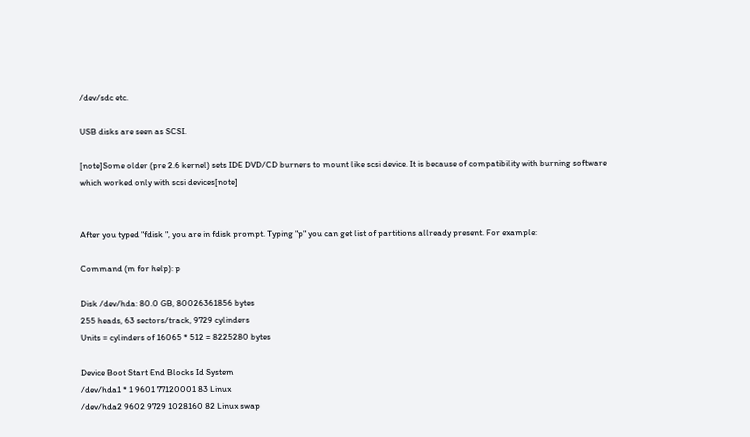/dev/sdc etc.

USB disks are seen as SCSI.

[note]Some older (pre 2.6 kernel) sets IDE DVD/CD burners to mount like scsi device. It is because of compatibility with burning software which worked only with scsi devices[note]


After you typed "fdisk ", you are in fdisk prompt. Typing "p" you can get list of partitions allready present. For example:

Command (m for help): p

Disk /dev/hda: 80.0 GB, 80026361856 bytes
255 heads, 63 sectors/track, 9729 cylinders
Units = cylinders of 16065 * 512 = 8225280 bytes

Device Boot Start End Blocks Id System
/dev/hda1 * 1 9601 77120001 83 Linux
/dev/hda2 9602 9729 1028160 82 Linux swap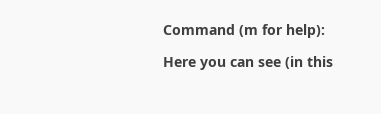Command (m for help):

Here you can see (in this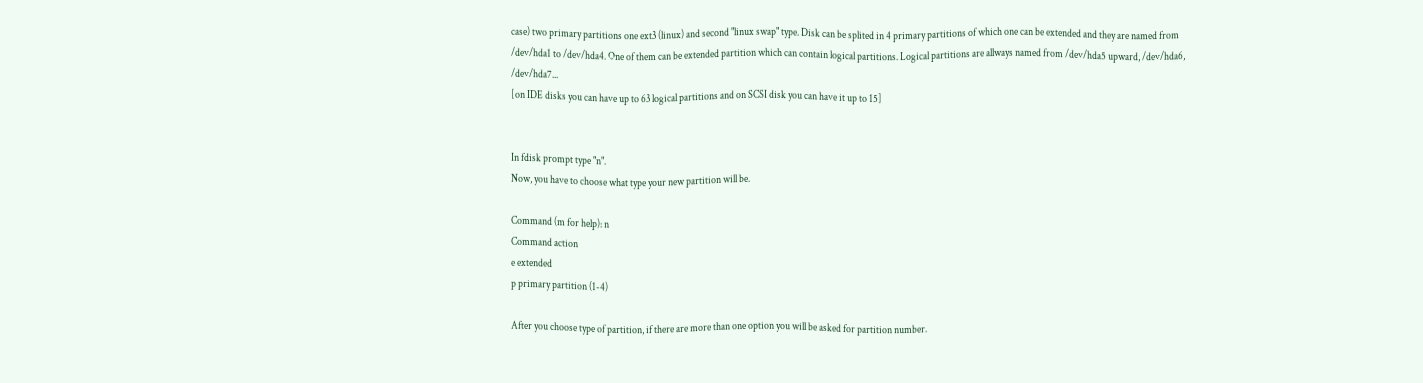case) two primary partitions one ext3 (linux) and second "linux swap" type. Disk can be splited in 4 primary partitions of which one can be extended and they are named from /dev/hda1 to /dev/hda4. One of them can be extended partition which can contain logical partitions. Logical partitions are allways named from /dev/hda5 upward, /dev/hda6, /dev/hda7...
[on IDE disks you can have up to 63 logical partitions and on SCSI disk you can have it up to 15]


In fdisk prompt type "n".
Now, you have to choose what type your new partition will be.

Command (m for help): n
Command action
e extended
p primary partition (1-4)

After you choose type of partition, if there are more than one option you will be asked for partition number.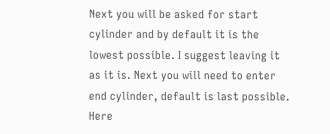Next you will be asked for start cylinder and by default it is the lowest possible. I suggest leaving it as it is. Next you will need to enter end cylinder, default is last possible. Here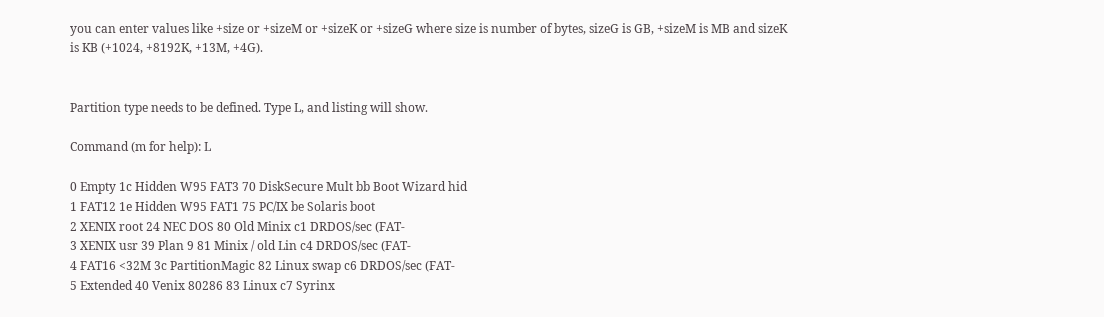you can enter values like +size or +sizeM or +sizeK or +sizeG where size is number of bytes, sizeG is GB, +sizeM is MB and sizeK is KB (+1024, +8192K, +13M, +4G).


Partition type needs to be defined. Type L, and listing will show.

Command (m for help): L

0 Empty 1c Hidden W95 FAT3 70 DiskSecure Mult bb Boot Wizard hid
1 FAT12 1e Hidden W95 FAT1 75 PC/IX be Solaris boot
2 XENIX root 24 NEC DOS 80 Old Minix c1 DRDOS/sec (FAT-
3 XENIX usr 39 Plan 9 81 Minix / old Lin c4 DRDOS/sec (FAT-
4 FAT16 <32M 3c PartitionMagic 82 Linux swap c6 DRDOS/sec (FAT-
5 Extended 40 Venix 80286 83 Linux c7 Syrinx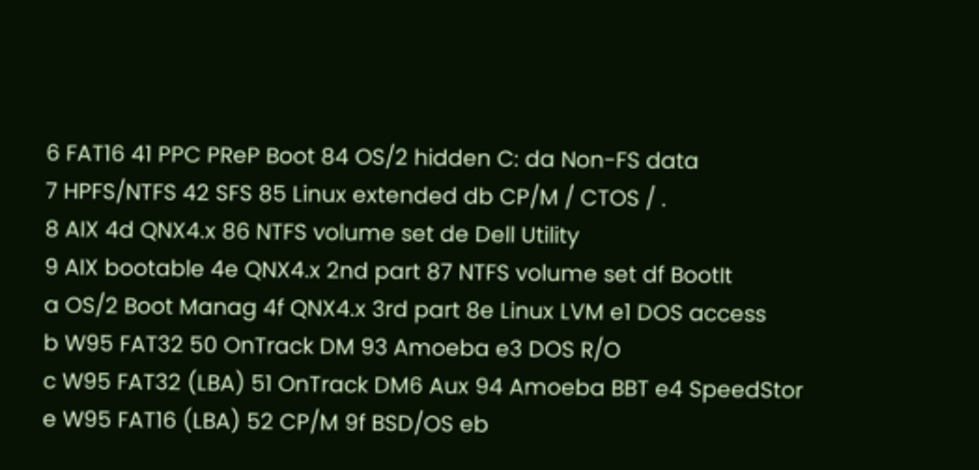6 FAT16 41 PPC PReP Boot 84 OS/2 hidden C: da Non-FS data
7 HPFS/NTFS 42 SFS 85 Linux extended db CP/M / CTOS / .
8 AIX 4d QNX4.x 86 NTFS volume set de Dell Utility
9 AIX bootable 4e QNX4.x 2nd part 87 NTFS volume set df BootIt
a OS/2 Boot Manag 4f QNX4.x 3rd part 8e Linux LVM e1 DOS access
b W95 FAT32 50 OnTrack DM 93 Amoeba e3 DOS R/O
c W95 FAT32 (LBA) 51 OnTrack DM6 Aux 94 Amoeba BBT e4 SpeedStor
e W95 FAT16 (LBA) 52 CP/M 9f BSD/OS eb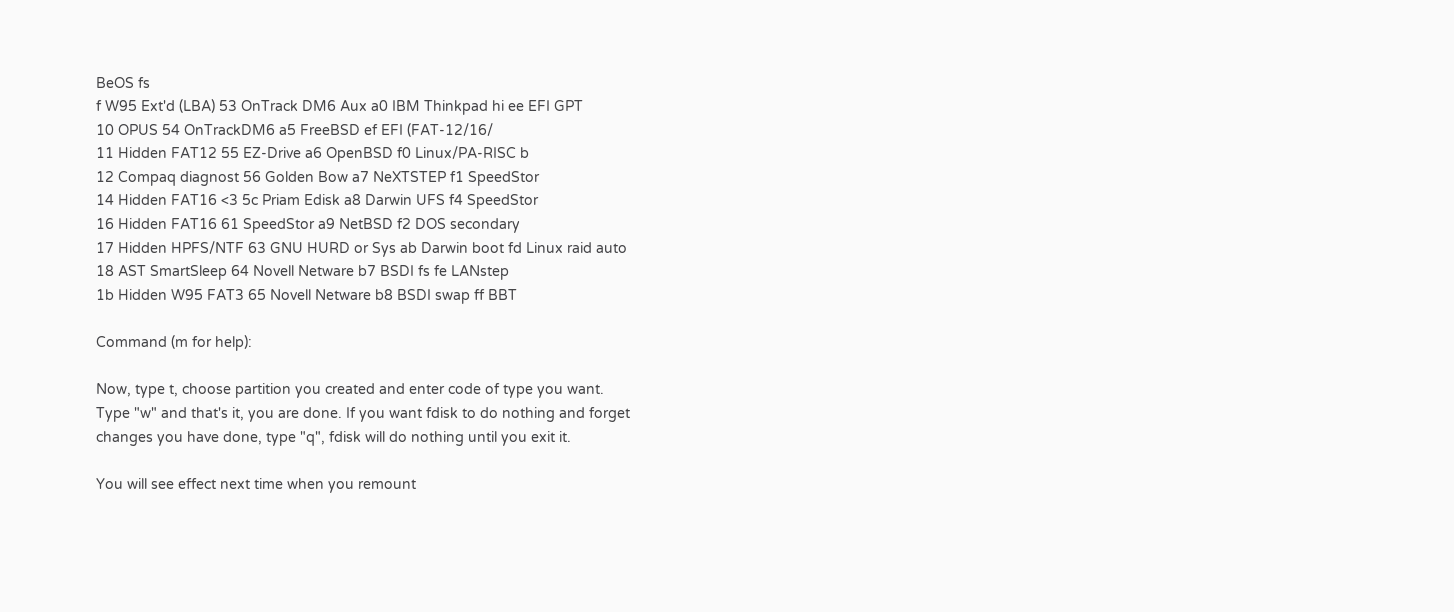BeOS fs
f W95 Ext'd (LBA) 53 OnTrack DM6 Aux a0 IBM Thinkpad hi ee EFI GPT
10 OPUS 54 OnTrackDM6 a5 FreeBSD ef EFI (FAT-12/16/
11 Hidden FAT12 55 EZ-Drive a6 OpenBSD f0 Linux/PA-RISC b
12 Compaq diagnost 56 Golden Bow a7 NeXTSTEP f1 SpeedStor
14 Hidden FAT16 <3 5c Priam Edisk a8 Darwin UFS f4 SpeedStor
16 Hidden FAT16 61 SpeedStor a9 NetBSD f2 DOS secondary
17 Hidden HPFS/NTF 63 GNU HURD or Sys ab Darwin boot fd Linux raid auto
18 AST SmartSleep 64 Novell Netware b7 BSDI fs fe LANstep
1b Hidden W95 FAT3 65 Novell Netware b8 BSDI swap ff BBT

Command (m for help):

Now, type t, choose partition you created and enter code of type you want.
Type "w" and that's it, you are done. If you want fdisk to do nothing and forget changes you have done, type "q", fdisk will do nothing until you exit it.

You will see effect next time when you remount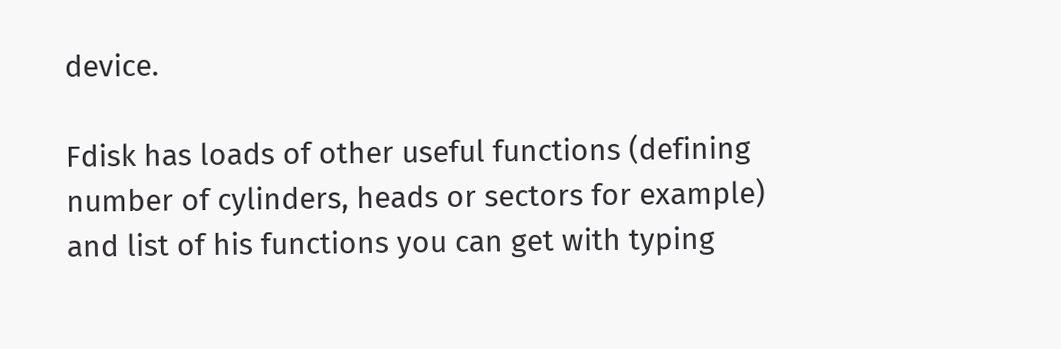device.

Fdisk has loads of other useful functions (defining number of cylinders, heads or sectors for example) and list of his functions you can get with typing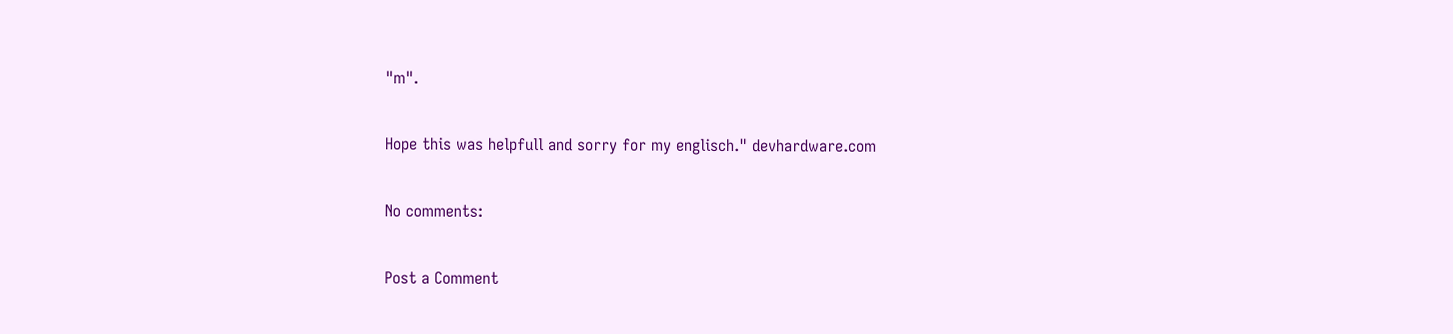"m".

Hope this was helpfull and sorry for my englisch." devhardware.com

No comments:

Post a Comment